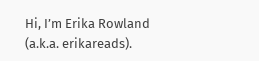Hi, I’m Erika Rowland (a.k.a. erikareads).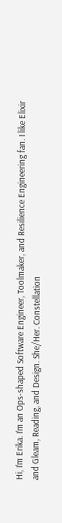Hi, I’m Erika. I’m an Ops-shaped Software Engineer, Toolmaker, and Resilience Engineering fan. I like Elixir and Gleam, Reading, and Design. She/Her. Constellation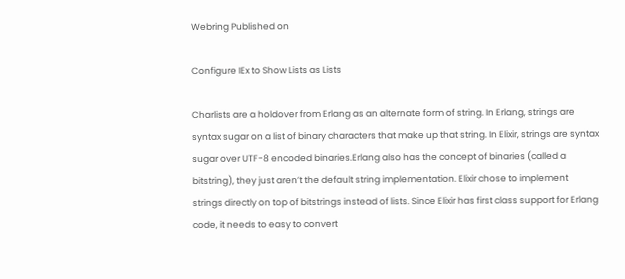Webring Published on

Configure IEx to Show Lists as Lists

Charlists are a holdover from Erlang as an alternate form of string. In Erlang, strings are syntax sugar on a list of binary characters that make up that string. In Elixir, strings are syntax sugar over UTF-8 encoded binaries.Erlang also has the concept of binaries (called a bitstring), they just aren’t the default string implementation. Elixir chose to implement strings directly on top of bitstrings instead of lists. Since Elixir has first class support for Erlang code, it needs to easy to convert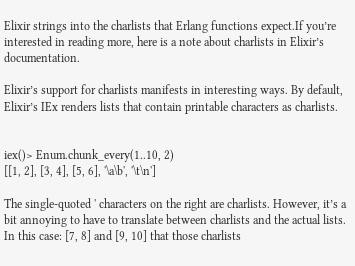Elixir strings into the charlists that Erlang functions expect.If you’re interested in reading more, here is a note about charlists in Elixir’s documentation.

Elixir’s support for charlists manifests in interesting ways. By default, Elixir’s IEx renders lists that contain printable characters as charlists.


iex()> Enum.chunk_every(1..10, 2)
[[1, 2], [3, 4], [5, 6], '\a\b', '\t\n']

The single-quoted ' characters on the right are charlists. However, it’s a bit annoying to have to translate between charlists and the actual lists. In this case: [7, 8] and [9, 10] that those charlists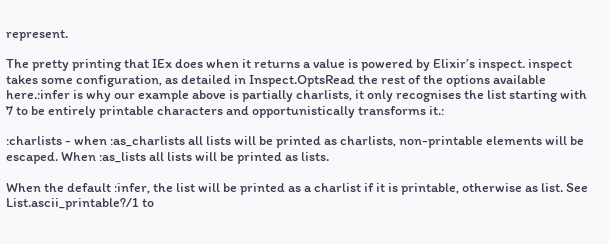represent.

The pretty printing that IEx does when it returns a value is powered by Elixir’s inspect. inspect takes some configuration, as detailed in Inspect.OptsRead the rest of the options available here.:infer is why our example above is partially charlists, it only recognises the list starting with 7 to be entirely printable characters and opportunistically transforms it.:

:charlists - when :as_charlists all lists will be printed as charlists, non-printable elements will be escaped. When :as_lists all lists will be printed as lists.

When the default :infer, the list will be printed as a charlist if it is printable, otherwise as list. See List.ascii_printable?/1 to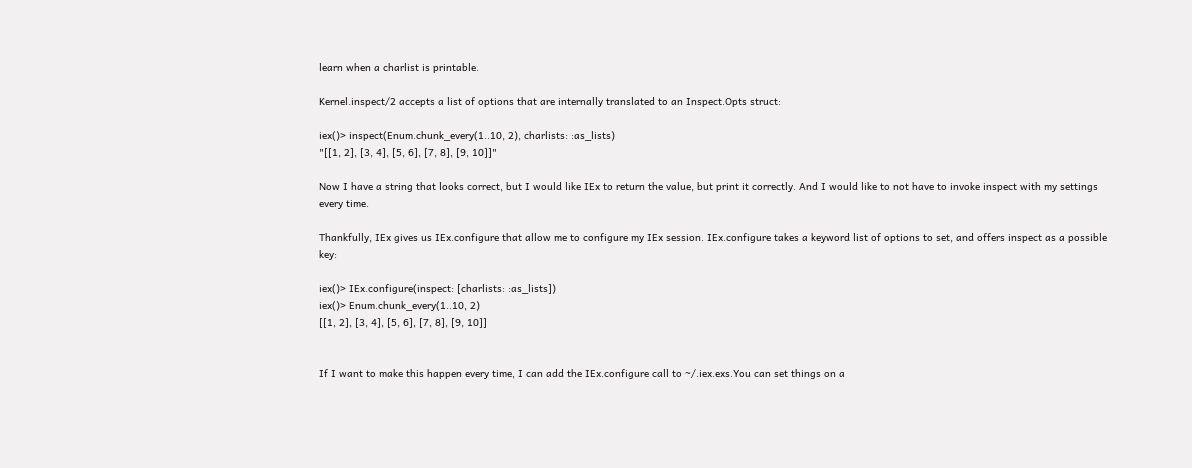learn when a charlist is printable.

Kernel.inspect/2 accepts a list of options that are internally translated to an Inspect.Opts struct:

iex()> inspect(Enum.chunk_every(1..10, 2), charlists: :as_lists)
"[[1, 2], [3, 4], [5, 6], [7, 8], [9, 10]]"

Now I have a string that looks correct, but I would like IEx to return the value, but print it correctly. And I would like to not have to invoke inspect with my settings every time.

Thankfully, IEx gives us IEx.configure that allow me to configure my IEx session. IEx.configure takes a keyword list of options to set, and offers inspect as a possible key:

iex()> IEx.configure(inspect: [charlists: :as_lists])
iex()> Enum.chunk_every(1..10, 2)
[[1, 2], [3, 4], [5, 6], [7, 8], [9, 10]]


If I want to make this happen every time, I can add the IEx.configure call to ~/.iex.exs.You can set things on a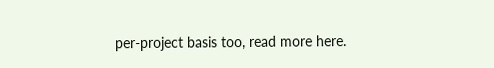per-project basis too, read more here.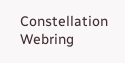Constellation Webring